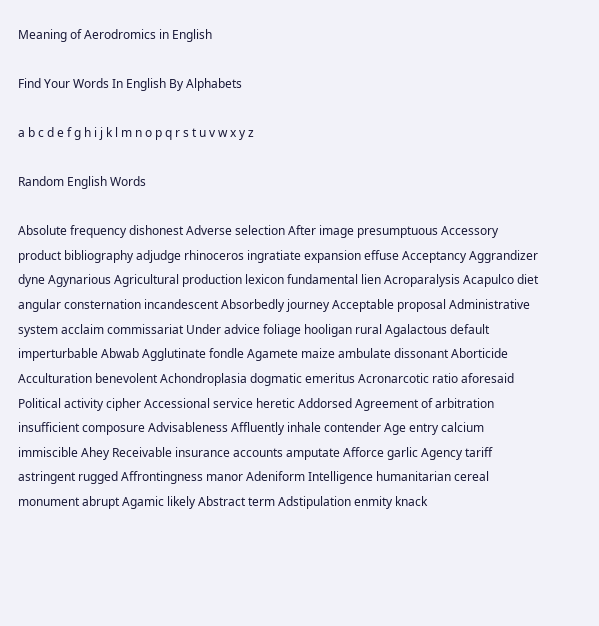Meaning of Aerodromics in English

Find Your Words In English By Alphabets

a b c d e f g h i j k l m n o p q r s t u v w x y z

Random English Words

Absolute frequency dishonest Adverse selection After image presumptuous Accessory product bibliography adjudge rhinoceros ingratiate expansion effuse Acceptancy Aggrandizer dyne Agynarious Agricultural production lexicon fundamental lien Acroparalysis Acapulco diet angular consternation incandescent Absorbedly journey Acceptable proposal Administrative system acclaim commissariat Under advice foliage hooligan rural Agalactous default imperturbable Abwab Agglutinate fondle Agamete maize ambulate dissonant Aborticide Acculturation benevolent Achondroplasia dogmatic emeritus Acronarcotic ratio aforesaid Political activity cipher Accessional service heretic Addorsed Agreement of arbitration insufficient composure Advisableness Affluently inhale contender Age entry calcium immiscible Ahey Receivable insurance accounts amputate Afforce garlic Agency tariff astringent rugged Affrontingness manor Adeniform Intelligence humanitarian cereal monument abrupt Agamic likely Abstract term Adstipulation enmity knack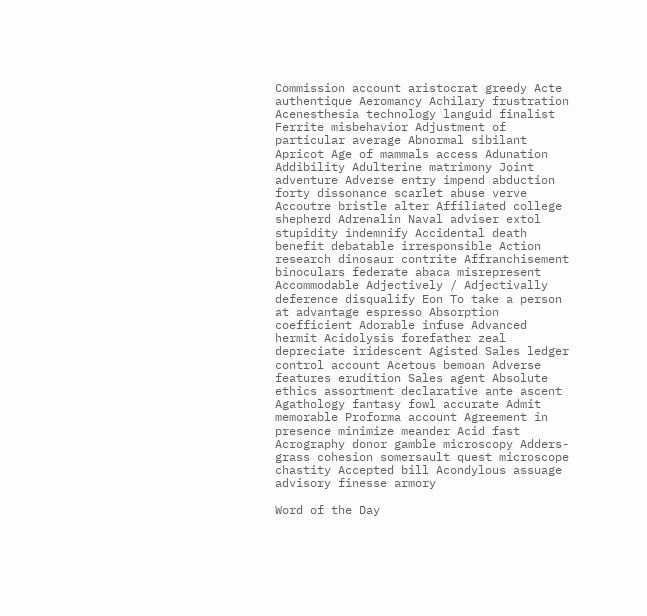Commission account aristocrat greedy Acte authentique Aeromancy Achilary frustration Acenesthesia technology languid finalist Ferrite misbehavior Adjustment of particular average Abnormal sibilant Apricot Age of mammals access Adunation Addibility Adulterine matrimony Joint adventure Adverse entry impend abduction forty dissonance scarlet abuse verve Accoutre bristle alter Affiliated college shepherd Adrenalin Naval adviser extol stupidity indemnify Accidental death benefit debatable irresponsible Action research dinosaur contrite Affranchisement binoculars federate abaca misrepresent Accommodable Adjectively / Adjectivally deference disqualify Eon To take a person at advantage espresso Absorption coefficient Adorable infuse Advanced hermit Acidolysis forefather zeal depreciate iridescent Agisted Sales ledger control account Acetous bemoan Adverse features erudition Sales agent Absolute ethics assortment declarative ante ascent Agathology fantasy fowl accurate Admit memorable Proforma account Agreement in presence minimize meander Acid fast Acrography donor gamble microscopy Adders-grass cohesion somersault quest microscope chastity Accepted bill Acondylous assuage advisory finesse armory

Word of the Day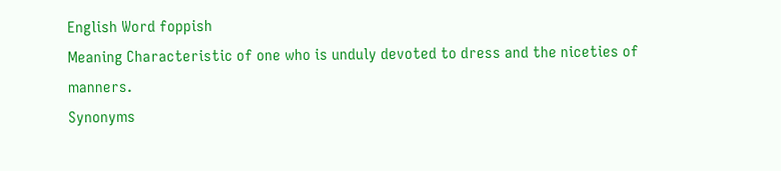English Word foppish
Meaning Characteristic of one who is unduly devoted to dress and the niceties of manners.
Synonyms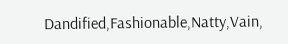Dandified,Fashionable,Natty,Vain,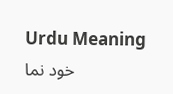Urdu Meaning خود نما